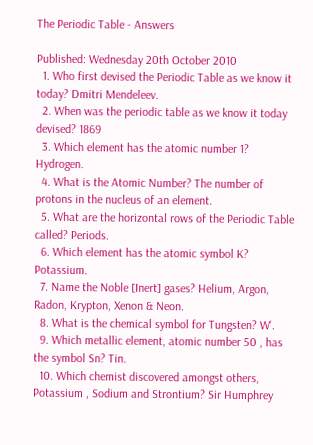The Periodic Table - Answers

Published: Wednesday 20th October 2010
  1. Who first devised the Periodic Table as we know it today? Dmitri Mendeleev.
  2. When was the periodic table as we know it today devised? 1869
  3. Which element has the atomic number 1? Hydrogen.
  4. What is the Atomic Number? The number of protons in the nucleus of an element.
  5. What are the horizontal rows of the Periodic Table called? Periods.
  6. Which element has the atomic symbol K? Potassium.
  7. Name the Noble [Inert] gases? Helium, Argon, Radon, Krypton, Xenon & Neon.
  8. What is the chemical symbol for Tungsten? W'.
  9. Which metallic element, atomic number 50 , has the symbol Sn? Tin.
  10. Which chemist discovered amongst others, Potassium , Sodium and Strontium? Sir Humphrey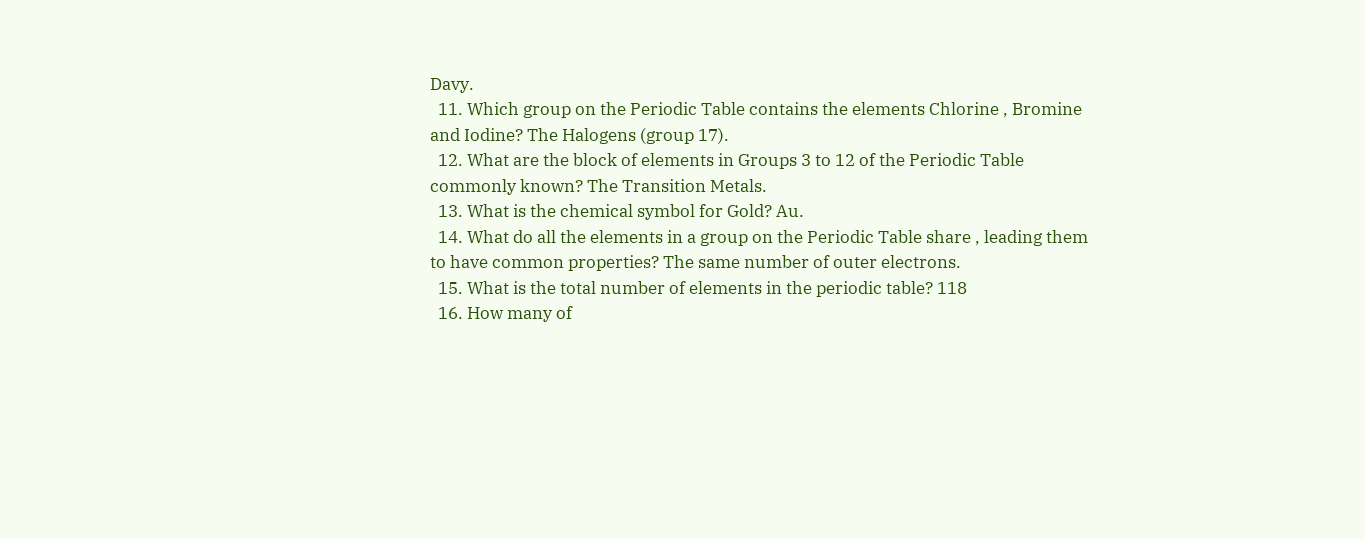Davy.
  11. Which group on the Periodic Table contains the elements Chlorine , Bromine and Iodine? The Halogens (group 17).
  12. What are the block of elements in Groups 3 to 12 of the Periodic Table commonly known? The Transition Metals.
  13. What is the chemical symbol for Gold? Au.
  14. What do all the elements in a group on the Periodic Table share , leading them to have common properties? The same number of outer electrons.
  15. What is the total number of elements in the periodic table? 118
  16. How many of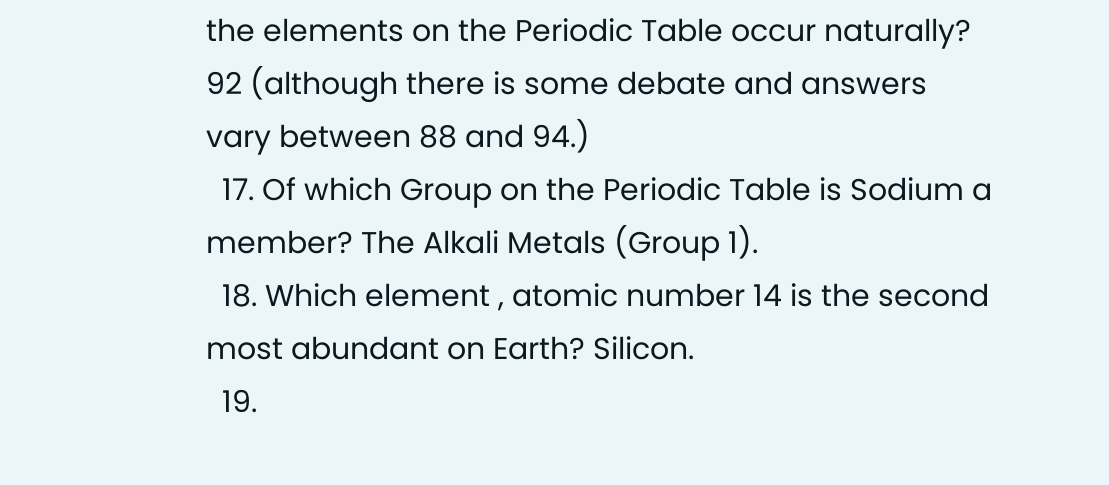the elements on the Periodic Table occur naturally? 92 (although there is some debate and answers vary between 88 and 94.)
  17. Of which Group on the Periodic Table is Sodium a member? The Alkali Metals (Group 1).
  18. Which element , atomic number 14 is the second most abundant on Earth? Silicon.
  19.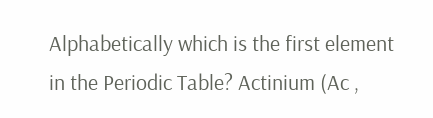Alphabetically which is the first element in the Periodic Table? Actinium (Ac ,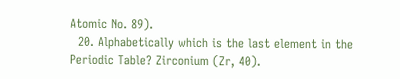Atomic No. 89).
  20. Alphabetically which is the last element in the Periodic Table? Zirconium (Zr, 40).